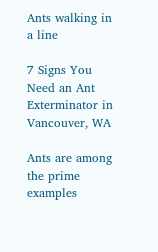Ants walking in a line

7 Signs You Need an Ant Exterminator in Vancouver, WA

Ants are among the prime examples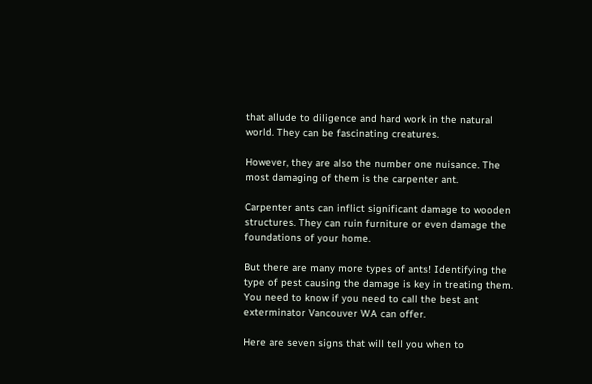that allude to diligence and hard work in the natural world. They can be fascinating creatures.

However, they are also the number one nuisance. The most damaging of them is the carpenter ant.

Carpenter ants can inflict significant damage to wooden structures. They can ruin furniture or even damage the foundations of your home.

But there are many more types of ants! Identifying the type of pest causing the damage is key in treating them. You need to know if you need to call the best ant exterminator Vancouver WA can offer.

Here are seven signs that will tell you when to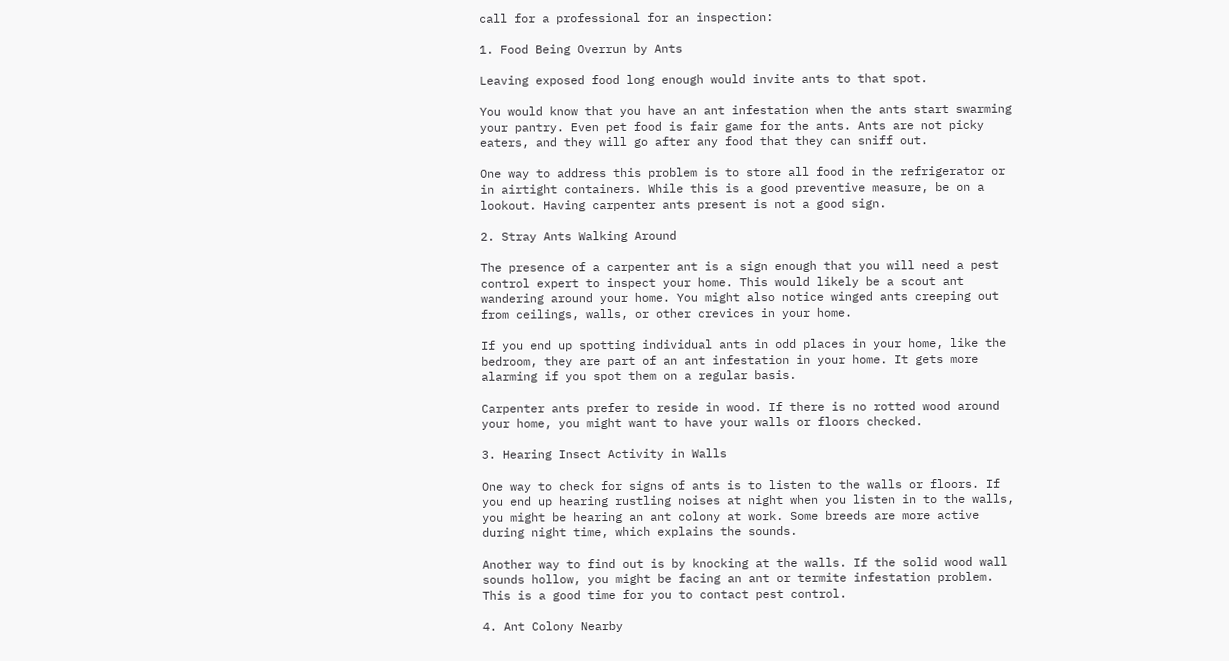call for a professional for an inspection:

1. Food Being Overrun by Ants

Leaving exposed food long enough would invite ants to that spot.

You would know that you have an ant infestation when the ants start swarming your pantry. Even pet food is fair game for the ants. Ants are not picky eaters, and they will go after any food that they can sniff out.

One way to address this problem is to store all food in the refrigerator or in airtight containers. While this is a good preventive measure, be on a lookout. Having carpenter ants present is not a good sign.

2. Stray Ants Walking Around

The presence of a carpenter ant is a sign enough that you will need a pest control expert to inspect your home. This would likely be a scout ant wandering around your home. You might also notice winged ants creeping out from ceilings, walls, or other crevices in your home.

If you end up spotting individual ants in odd places in your home, like the bedroom, they are part of an ant infestation in your home. It gets more alarming if you spot them on a regular basis.

Carpenter ants prefer to reside in wood. If there is no rotted wood around your home, you might want to have your walls or floors checked.

3. Hearing Insect Activity in Walls

One way to check for signs of ants is to listen to the walls or floors. If you end up hearing rustling noises at night when you listen in to the walls, you might be hearing an ant colony at work. Some breeds are more active during night time, which explains the sounds.

Another way to find out is by knocking at the walls. If the solid wood wall sounds hollow, you might be facing an ant or termite infestation problem. This is a good time for you to contact pest control.

4. Ant Colony Nearby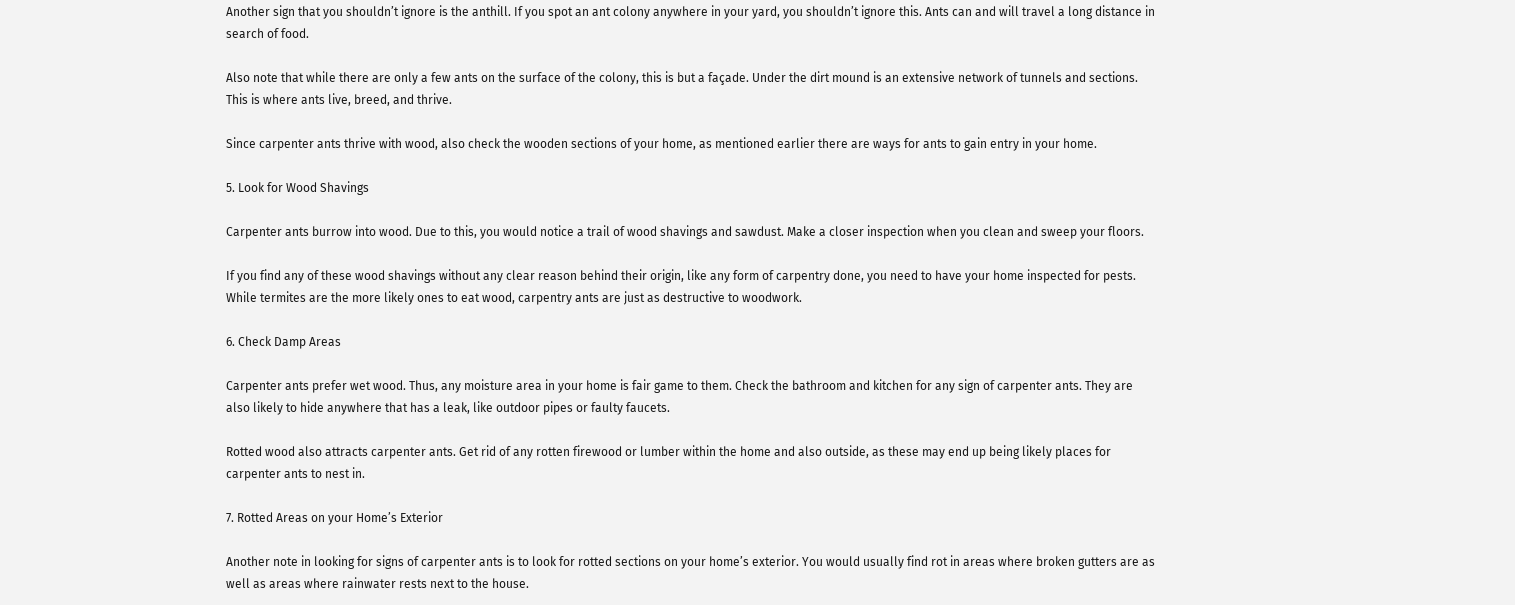Another sign that you shouldn’t ignore is the anthill. If you spot an ant colony anywhere in your yard, you shouldn’t ignore this. Ants can and will travel a long distance in search of food.

Also note that while there are only a few ants on the surface of the colony, this is but a façade. Under the dirt mound is an extensive network of tunnels and sections. This is where ants live, breed, and thrive.

Since carpenter ants thrive with wood, also check the wooden sections of your home, as mentioned earlier there are ways for ants to gain entry in your home.

5. Look for Wood Shavings

Carpenter ants burrow into wood. Due to this, you would notice a trail of wood shavings and sawdust. Make a closer inspection when you clean and sweep your floors.

If you find any of these wood shavings without any clear reason behind their origin, like any form of carpentry done, you need to have your home inspected for pests. While termites are the more likely ones to eat wood, carpentry ants are just as destructive to woodwork.

6. Check Damp Areas

Carpenter ants prefer wet wood. Thus, any moisture area in your home is fair game to them. Check the bathroom and kitchen for any sign of carpenter ants. They are also likely to hide anywhere that has a leak, like outdoor pipes or faulty faucets.

Rotted wood also attracts carpenter ants. Get rid of any rotten firewood or lumber within the home and also outside, as these may end up being likely places for carpenter ants to nest in.

7. Rotted Areas on your Home’s Exterior

Another note in looking for signs of carpenter ants is to look for rotted sections on your home’s exterior. You would usually find rot in areas where broken gutters are as well as areas where rainwater rests next to the house.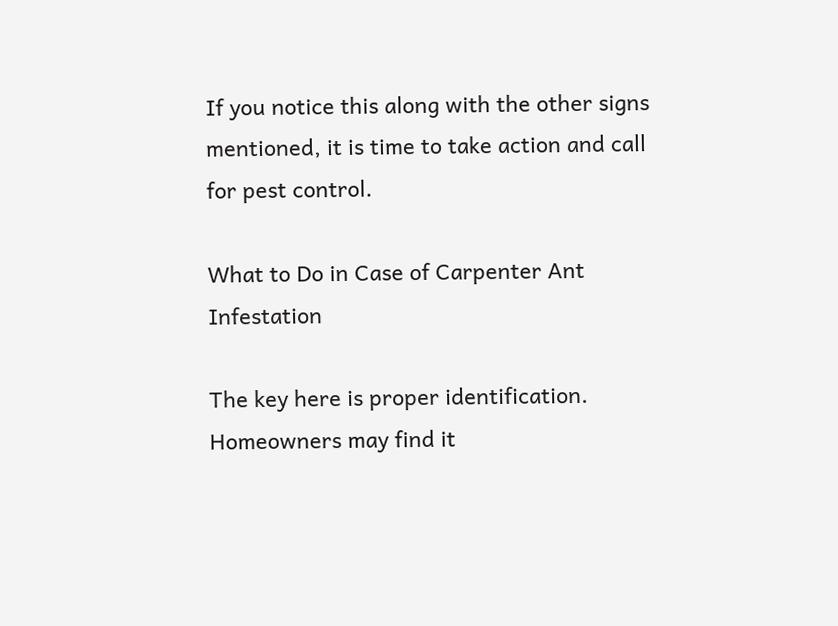If you notice this along with the other signs mentioned, it is time to take action and call for pest control.

What to Do in Case of Carpenter Ant Infestation

The key here is proper identification. Homeowners may find it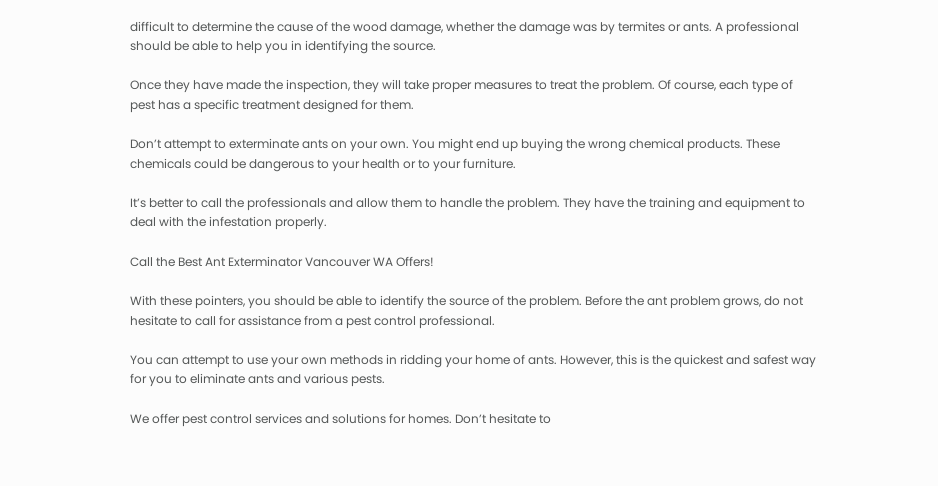difficult to determine the cause of the wood damage, whether the damage was by termites or ants. A professional should be able to help you in identifying the source.

Once they have made the inspection, they will take proper measures to treat the problem. Of course, each type of pest has a specific treatment designed for them.

Don’t attempt to exterminate ants on your own. You might end up buying the wrong chemical products. These chemicals could be dangerous to your health or to your furniture.

It’s better to call the professionals and allow them to handle the problem. They have the training and equipment to deal with the infestation properly.

Call the Best Ant Exterminator Vancouver WA Offers!

With these pointers, you should be able to identify the source of the problem. Before the ant problem grows, do not hesitate to call for assistance from a pest control professional.

You can attempt to use your own methods in ridding your home of ants. However, this is the quickest and safest way for you to eliminate ants and various pests.

We offer pest control services and solutions for homes. Don’t hesitate to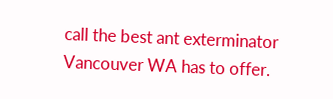call the best ant exterminator Vancouver WA has to offer.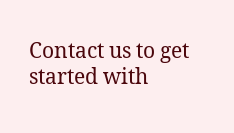Contact us to get started with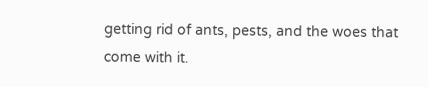getting rid of ants, pests, and the woes that come with it.